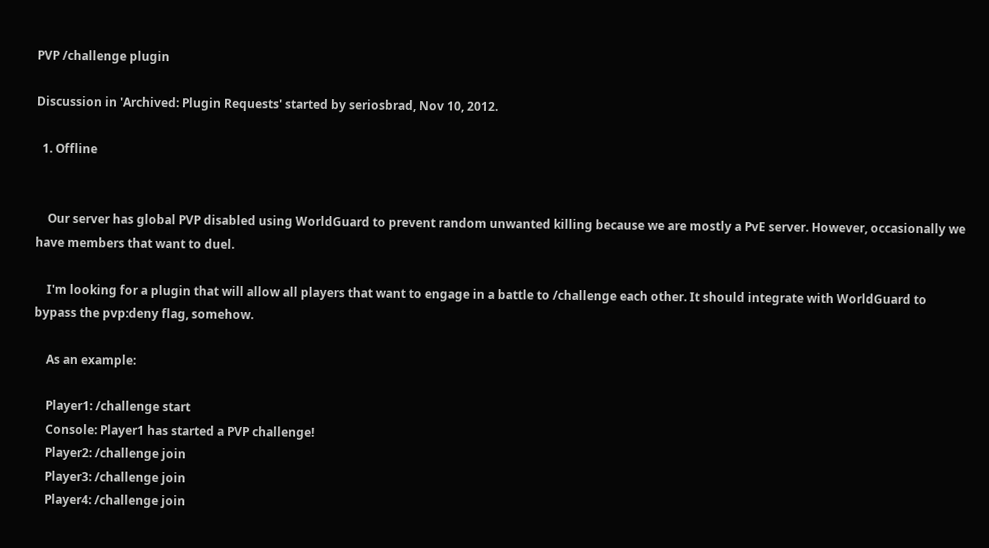PVP /challenge plugin

Discussion in 'Archived: Plugin Requests' started by seriosbrad, Nov 10, 2012.

  1. Offline


    Our server has global PVP disabled using WorldGuard to prevent random unwanted killing because we are mostly a PvE server. However, occasionally we have members that want to duel.

    I'm looking for a plugin that will allow all players that want to engage in a battle to /challenge each other. It should integrate with WorldGuard to bypass the pvp:deny flag, somehow.

    As an example:

    Player1: /challenge start
    Console: Player1 has started a PVP challenge!
    Player2: /challenge join
    Player3: /challenge join
    Player4: /challenge join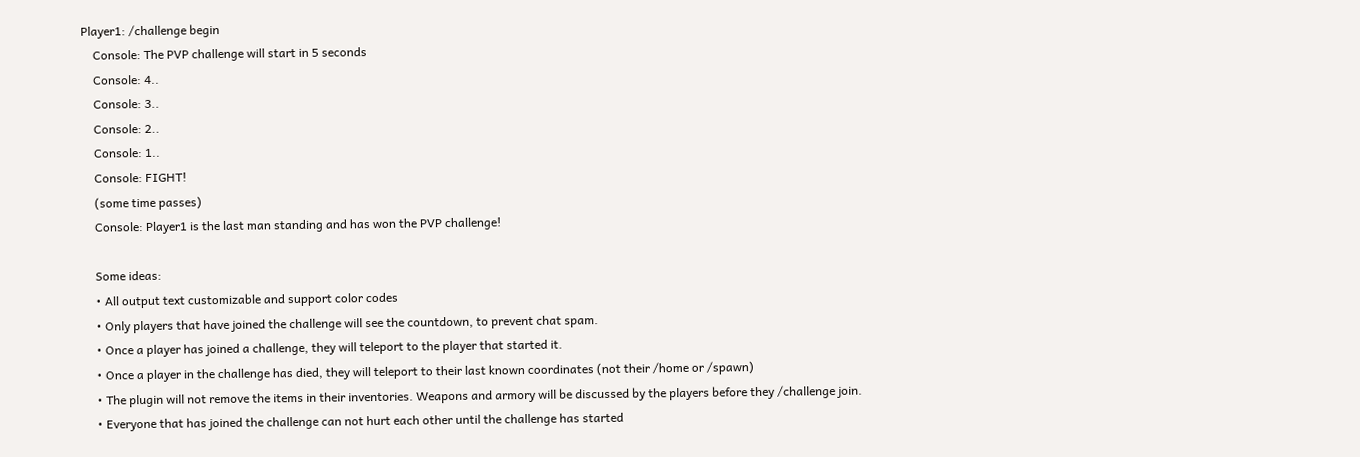Player1: /challenge begin
    Console: The PVP challenge will start in 5 seconds
    Console: 4..
    Console: 3..
    Console: 2..
    Console: 1..
    Console: FIGHT!
    (some time passes)
    Console: Player1 is the last man standing and has won the PVP challenge!

    Some ideas:
    • All output text customizable and support color codes
    • Only players that have joined the challenge will see the countdown, to prevent chat spam.
    • Once a player has joined a challenge, they will teleport to the player that started it.
    • Once a player in the challenge has died, they will teleport to their last known coordinates (not their /home or /spawn)
    • The plugin will not remove the items in their inventories. Weapons and armory will be discussed by the players before they /challenge join.
    • Everyone that has joined the challenge can not hurt each other until the challenge has started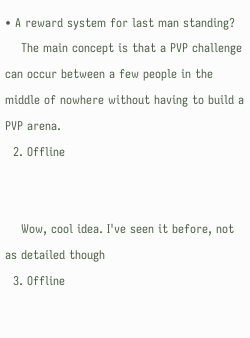• A reward system for last man standing?
    The main concept is that a PVP challenge can occur between a few people in the middle of nowhere without having to build a PVP arena.
  2. Offline


    Wow, cool idea. I've seen it before, not as detailed though
  3. Offline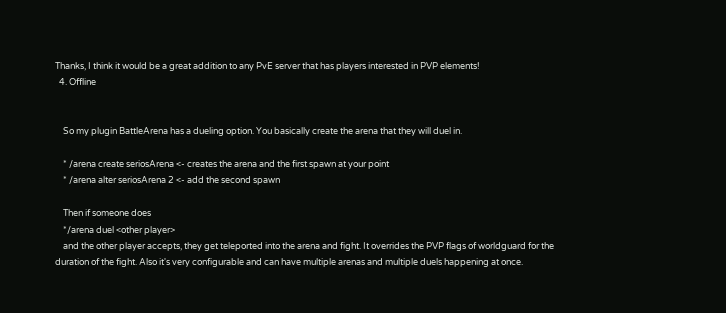Thanks, I think it would be a great addition to any PvE server that has players interested in PVP elements!
  4. Offline


    So my plugin BattleArena has a dueling option. You basically create the arena that they will duel in.

    * /arena create seriosArena <- creates the arena and the first spawn at your point
    * /arena alter seriosArena 2 <- add the second spawn

    Then if someone does
    */arena duel <other player>
    and the other player accepts, they get teleported into the arena and fight. It overrides the PVP flags of worldguard for the duration of the fight. Also it's very configurable and can have multiple arenas and multiple duels happening at once.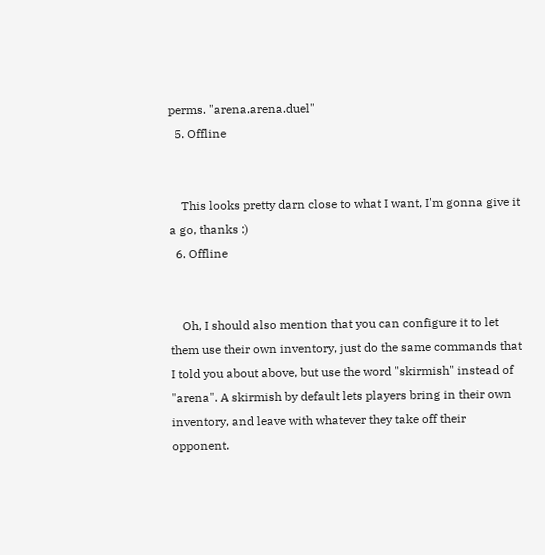perms. "arena.arena.duel"
  5. Offline


    This looks pretty darn close to what I want, I'm gonna give it a go, thanks :)
  6. Offline


    Oh, I should also mention that you can configure it to let them use their own inventory, just do the same commands that I told you about above, but use the word "skirmish" instead of "arena". A skirmish by default lets players bring in their own inventory, and leave with whatever they take off their opponent.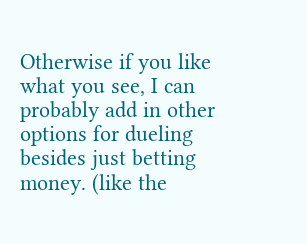Otherwise if you like what you see, I can probably add in other options for dueling besides just betting money. (like the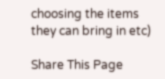choosing the items they can bring in etc)

Share This Page